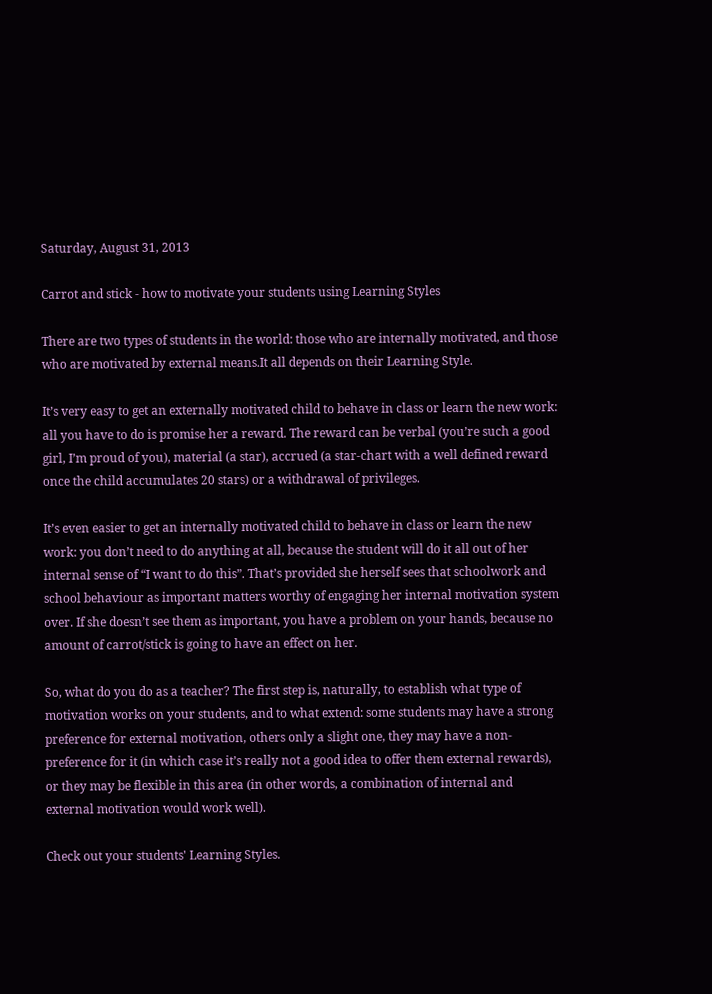Saturday, August 31, 2013

Carrot and stick - how to motivate your students using Learning Styles

There are two types of students in the world: those who are internally motivated, and those who are motivated by external means.It all depends on their Learning Style.

It’s very easy to get an externally motivated child to behave in class or learn the new work: all you have to do is promise her a reward. The reward can be verbal (you’re such a good girl, I’m proud of you), material (a star), accrued (a star-chart with a well defined reward once the child accumulates 20 stars) or a withdrawal of privileges.

It’s even easier to get an internally motivated child to behave in class or learn the new work: you don’t need to do anything at all, because the student will do it all out of her internal sense of “I want to do this”. That’s provided she herself sees that schoolwork and school behaviour as important matters worthy of engaging her internal motivation system over. If she doesn’t see them as important, you have a problem on your hands, because no amount of carrot/stick is going to have an effect on her.

So, what do you do as a teacher? The first step is, naturally, to establish what type of motivation works on your students, and to what extend: some students may have a strong preference for external motivation, others only a slight one, they may have a non-preference for it (in which case it’s really not a good idea to offer them external rewards), or they may be flexible in this area (in other words, a combination of internal and external motivation would work well).

Check out your students' Learning Styles.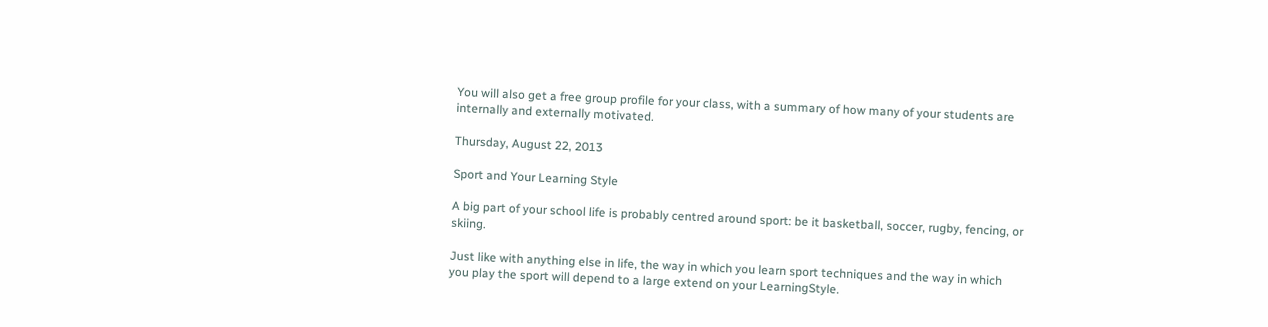You will also get a free group profile for your class, with a summary of how many of your students are internally and externally motivated.

Thursday, August 22, 2013

Sport and Your Learning Style

A big part of your school life is probably centred around sport: be it basketball, soccer, rugby, fencing, or skiing.

Just like with anything else in life, the way in which you learn sport techniques and the way in which you play the sport will depend to a large extend on your LearningStyle.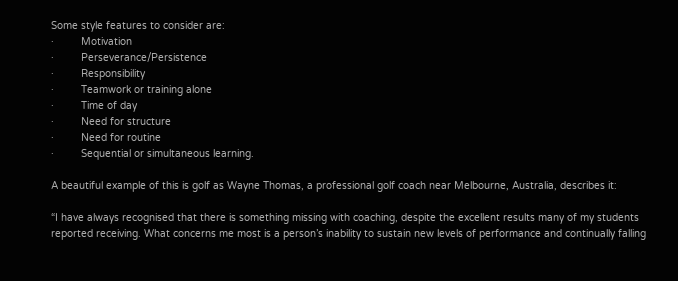Some style features to consider are:
·         Motivation
·         Perseverance/Persistence
·         Responsibility
·         Teamwork or training alone
·         Time of day
·         Need for structure
·         Need for routine
·         Sequential or simultaneous learning.

A beautiful example of this is golf as Wayne Thomas, a professional golf coach near Melbourne, Australia, describes it:

“I have always recognised that there is something missing with coaching, despite the excellent results many of my students reported receiving. What concerns me most is a person’s inability to sustain new levels of performance and continually falling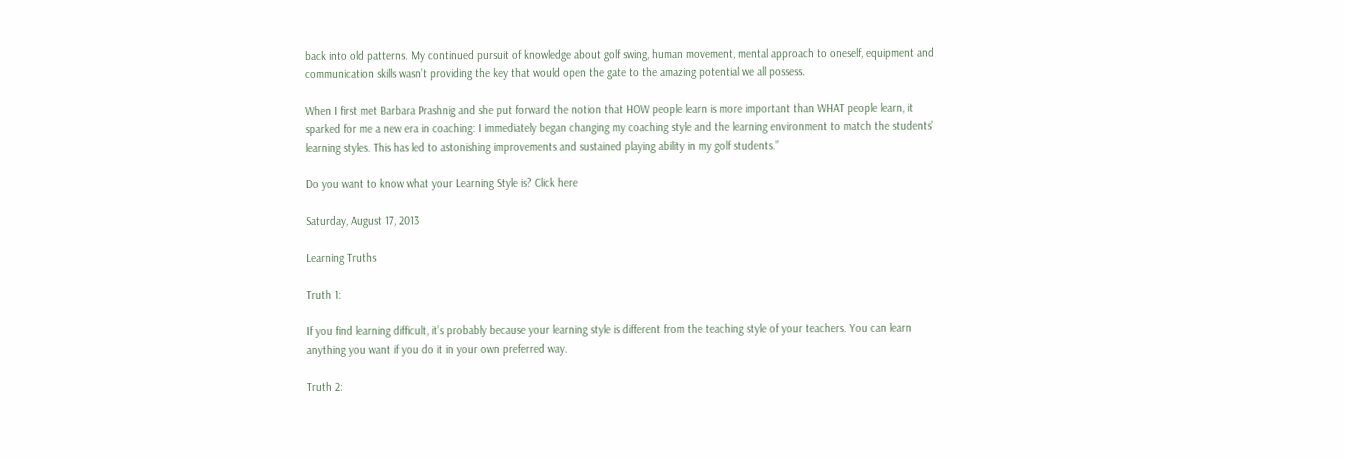back into old patterns. My continued pursuit of knowledge about golf swing, human movement, mental approach to oneself, equipment and communication skills wasn’t providing the key that would open the gate to the amazing potential we all possess.

When I first met Barbara Prashnig and she put forward the notion that HOW people learn is more important than WHAT people learn, it sparked for me a new era in coaching: I immediately began changing my coaching style and the learning environment to match the students’ learning styles. This has led to astonishing improvements and sustained playing ability in my golf students.”

Do you want to know what your Learning Style is? Click here

Saturday, August 17, 2013

Learning Truths

Truth 1:

If you find learning difficult, it’s probably because your learning style is different from the teaching style of your teachers. You can learn anything you want if you do it in your own preferred way.

Truth 2: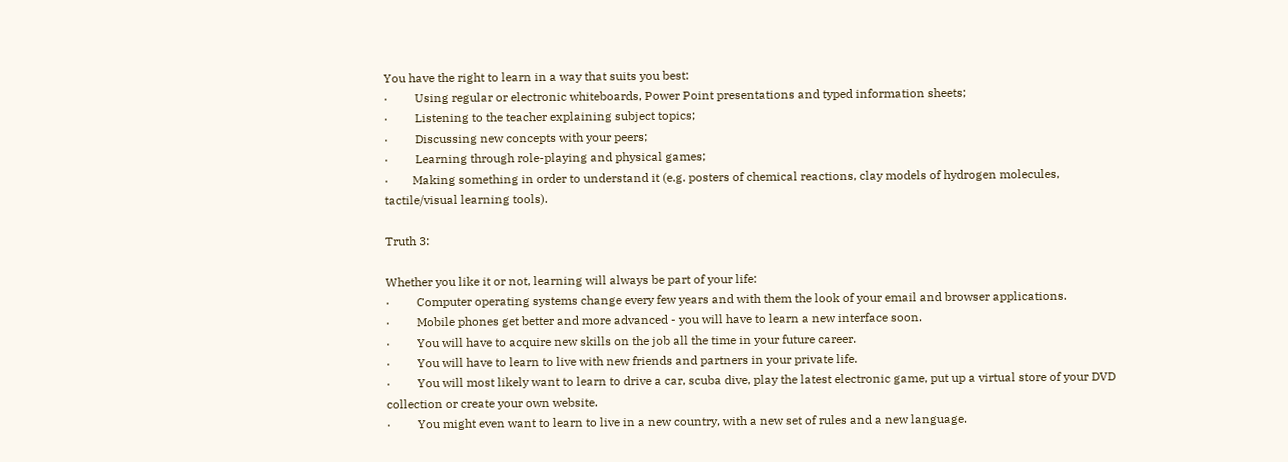You have the right to learn in a way that suits you best:
·         Using regular or electronic whiteboards, Power Point presentations and typed information sheets;
·         Listening to the teacher explaining subject topics;
·         Discussing new concepts with your peers;
·         Learning through role-playing and physical games;
·        Making something in order to understand it (e.g. posters of chemical reactions, clay models of hydrogen molecules, tactile/visual learning tools).

Truth 3:

Whether you like it or not, learning will always be part of your life:
·         Computer operating systems change every few years and with them the look of your email and browser applications.
·         Mobile phones get better and more advanced - you will have to learn a new interface soon.
·         You will have to acquire new skills on the job all the time in your future career.
·         You will have to learn to live with new friends and partners in your private life.
·         You will most likely want to learn to drive a car, scuba dive, play the latest electronic game, put up a virtual store of your DVD collection or create your own website.
·         You might even want to learn to live in a new country, with a new set of rules and a new language.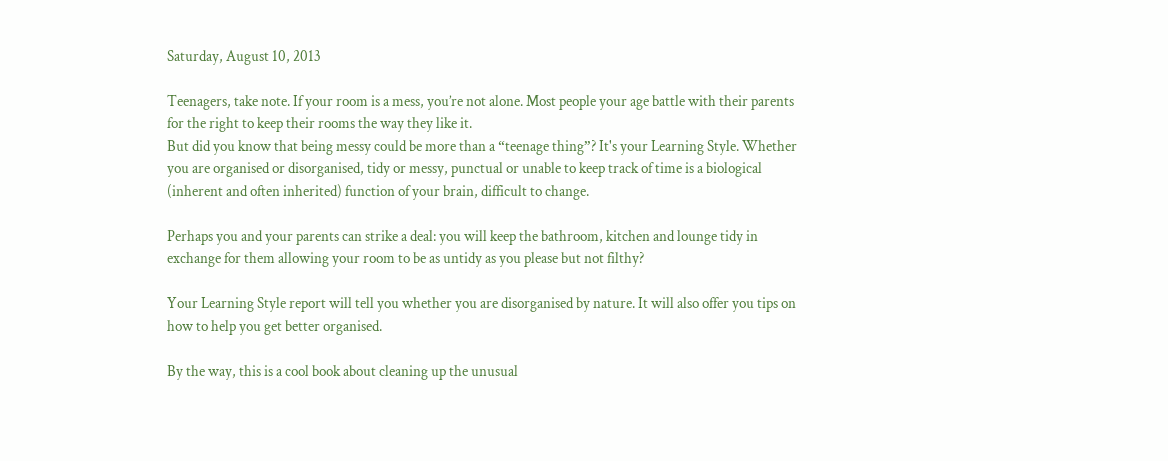Saturday, August 10, 2013

Teenagers, take note. If your room is a mess, you’re not alone. Most people your age battle with their parents for the right to keep their rooms the way they like it.
But did you know that being messy could be more than a “teenage thing”? It's your Learning Style. Whether you are organised or disorganised, tidy or messy, punctual or unable to keep track of time is a biological (inherent and often inherited) function of your brain, difficult to change.

Perhaps you and your parents can strike a deal: you will keep the bathroom, kitchen and lounge tidy in exchange for them allowing your room to be as untidy as you please but not filthy?

Your Learning Style report will tell you whether you are disorganised by nature. It will also offer you tips on how to help you get better organised.

By the way, this is a cool book about cleaning up the unusual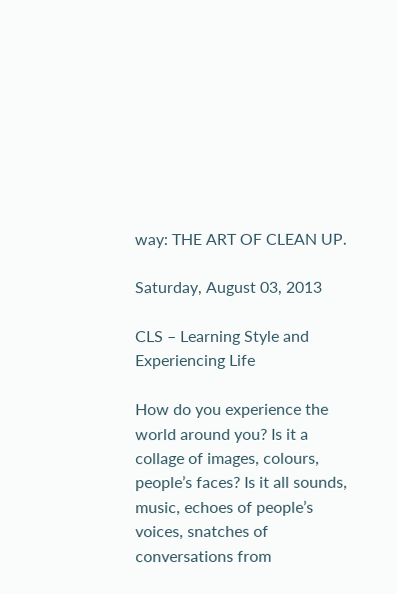way: THE ART OF CLEAN UP.

Saturday, August 03, 2013

CLS – Learning Style and Experiencing Life

How do you experience the world around you? Is it a collage of images, colours, people’s faces? Is it all sounds, music, echoes of people’s voices, snatches of conversations from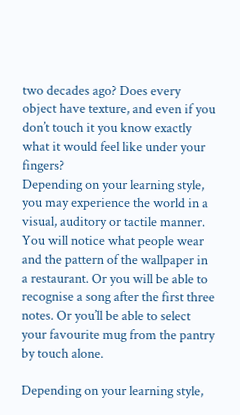two decades ago? Does every object have texture, and even if you don’t touch it you know exactly what it would feel like under your fingers?
Depending on your learning style, you may experience the world in a visual, auditory or tactile manner. You will notice what people wear and the pattern of the wallpaper in a restaurant. Or you will be able to recognise a song after the first three notes. Or you’ll be able to select your favourite mug from the pantry by touch alone.

Depending on your learning style,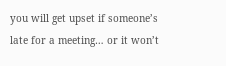you will get upset if someone’s late for a meeting… or it won’t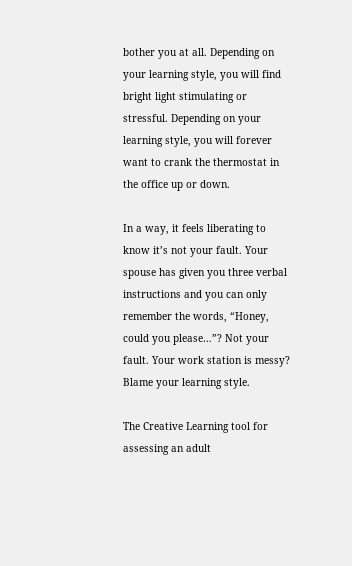bother you at all. Depending on your learning style, you will find bright light stimulating or stressful. Depending on your learning style, you will forever want to crank the thermostat in the office up or down.

In a way, it feels liberating to know it’s not your fault. Your spouse has given you three verbal instructions and you can only remember the words, “Honey, could you please…”? Not your fault. Your work station is messy? Blame your learning style.

The Creative Learning tool for assessing an adult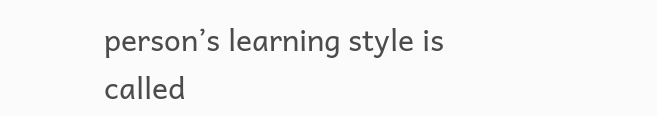person’s learning style is called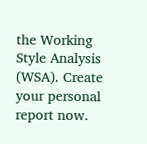the Working Style Analysis (WSA). Create your personal report now.